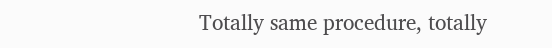Totally same procedure, totally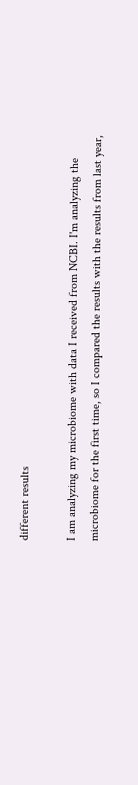different results

I am analyzing my microbiome with data I received from NCBI. I'm analyzing the microbiome for the first time, so I compared the results with the results from last year,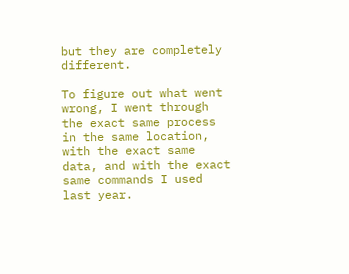but they are completely different.

To figure out what went wrong, I went through the exact same process in the same location, with the exact same data, and with the exact same commands I used last year.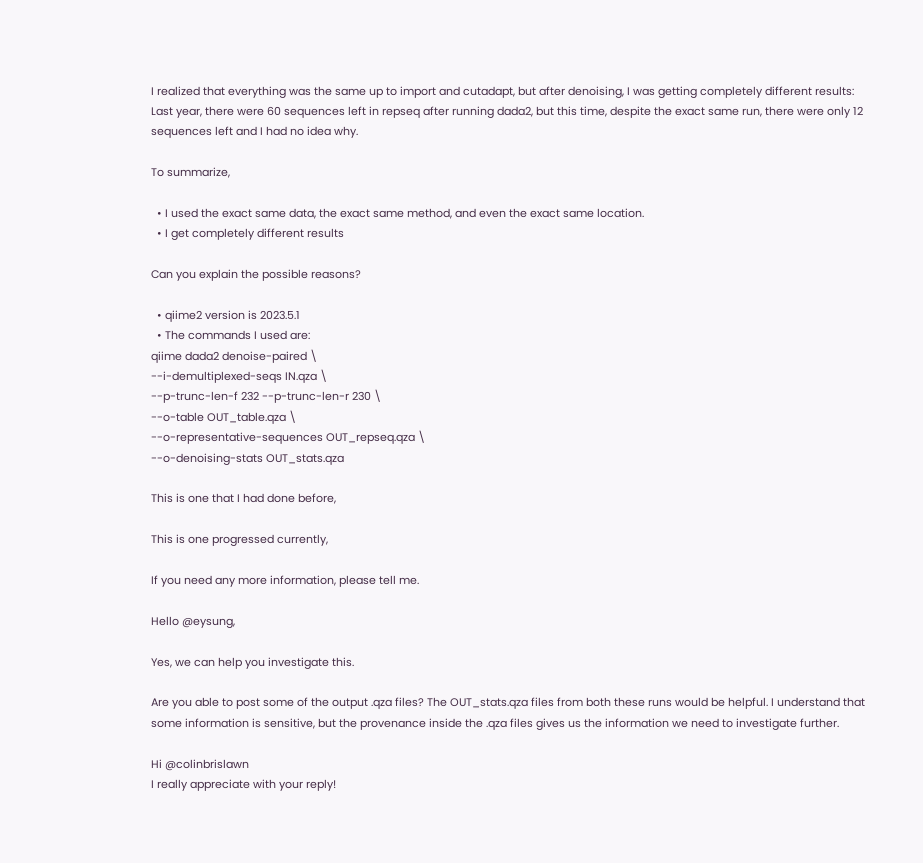I realized that everything was the same up to import and cutadapt, but after denoising, I was getting completely different results:
Last year, there were 60 sequences left in repseq after running dada2, but this time, despite the exact same run, there were only 12 sequences left and I had no idea why.

To summarize,

  • I used the exact same data, the exact same method, and even the exact same location.
  • I get completely different results

Can you explain the possible reasons?

  • qiime2 version is 2023.5.1
  • The commands I used are:
qiime dada2 denoise-paired \
--i-demultiplexed-seqs IN.qza \
--p-trunc-len-f 232 --p-trunc-len-r 230 \
--o-table OUT_table.qza \
--o-representative-sequences OUT_repseq.qza \
--o-denoising-stats OUT_stats.qza

This is one that I had done before,

This is one progressed currently,

If you need any more information, please tell me.

Hello @eysung,

Yes, we can help you investigate this.

Are you able to post some of the output .qza files? The OUT_stats.qza files from both these runs would be helpful. I understand that some information is sensitive, but the provenance inside the .qza files gives us the information we need to investigate further.

Hi @colinbrislawn
I really appreciate with your reply!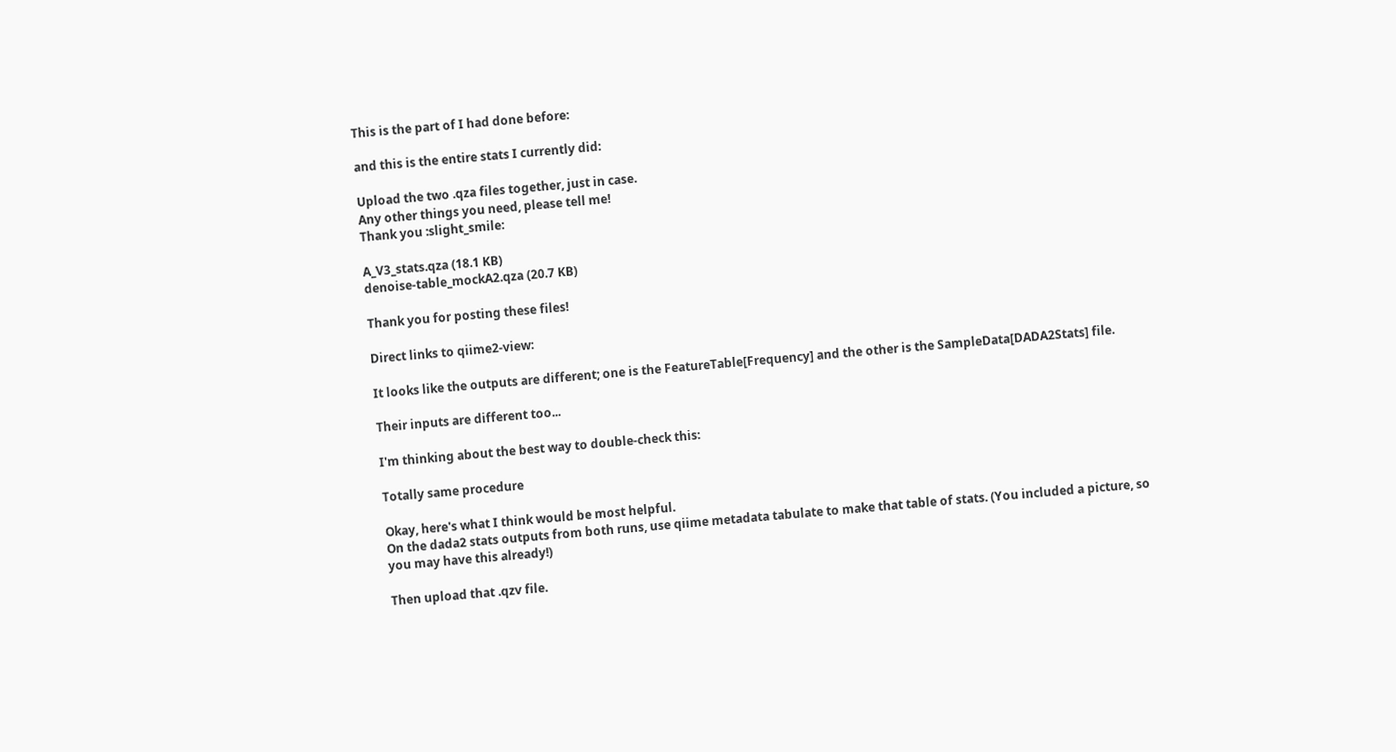This is the part of I had done before:

and this is the entire stats I currently did:

Upload the two .qza files together, just in case.
Any other things you need, please tell me!
Thank you :slight_smile:

A_V3_stats.qza (18.1 KB)
denoise-table_mockA2.qza (20.7 KB)

Thank you for posting these files!

Direct links to qiime2-view:

It looks like the outputs are different; one is the FeatureTable[Frequency] and the other is the SampleData[DADA2Stats] file.

Their inputs are different too...

I'm thinking about the best way to double-check this:

Totally same procedure

Okay, here's what I think would be most helpful.
On the dada2 stats outputs from both runs, use qiime metadata tabulate to make that table of stats. (You included a picture, so you may have this already!)

Then upload that .qzv file.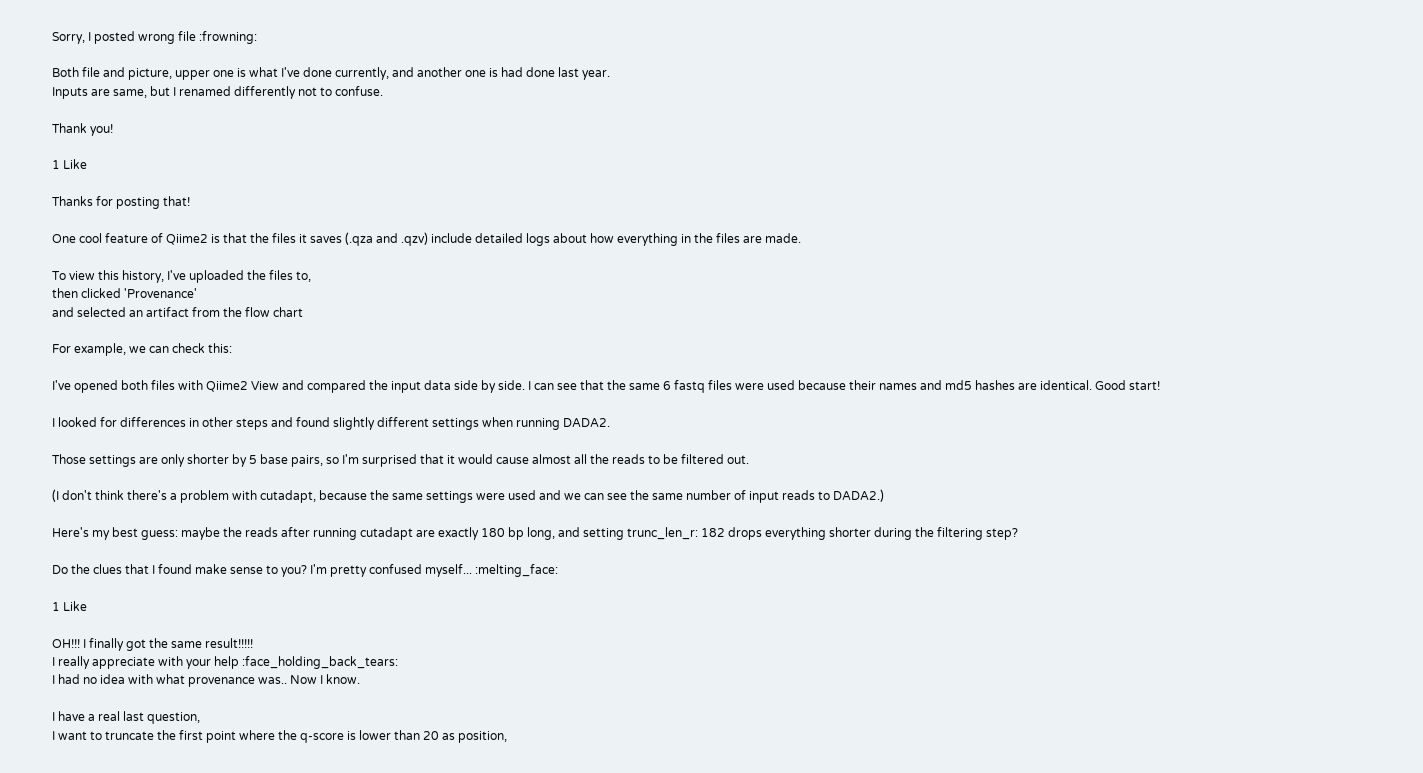Sorry, I posted wrong file :frowning:

Both file and picture, upper one is what I've done currently, and another one is had done last year.
Inputs are same, but I renamed differently not to confuse.

Thank you!

1 Like

Thanks for posting that!

One cool feature of Qiime2 is that the files it saves (.qza and .qzv) include detailed logs about how everything in the files are made.

To view this history, I've uploaded the files to,
then clicked 'Provenance'
and selected an artifact from the flow chart

For example, we can check this:

I've opened both files with Qiime2 View and compared the input data side by side. I can see that the same 6 fastq files were used because their names and md5 hashes are identical. Good start!

I looked for differences in other steps and found slightly different settings when running DADA2.

Those settings are only shorter by 5 base pairs, so I'm surprised that it would cause almost all the reads to be filtered out.

(I don't think there's a problem with cutadapt, because the same settings were used and we can see the same number of input reads to DADA2.)

Here's my best guess: maybe the reads after running cutadapt are exactly 180 bp long, and setting trunc_len_r: 182 drops everything shorter during the filtering step?

Do the clues that I found make sense to you? I'm pretty confused myself... :melting_face:

1 Like

OH!!! I finally got the same result!!!!!
I really appreciate with your help :face_holding_back_tears:
I had no idea with what provenance was.. Now I know.

I have a real last question,
I want to truncate the first point where the q-score is lower than 20 as position,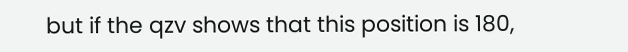but if the qzv shows that this position is 180,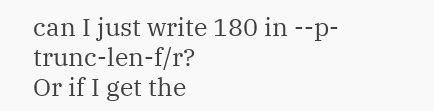can I just write 180 in --p-trunc-len-f/r?
Or if I get the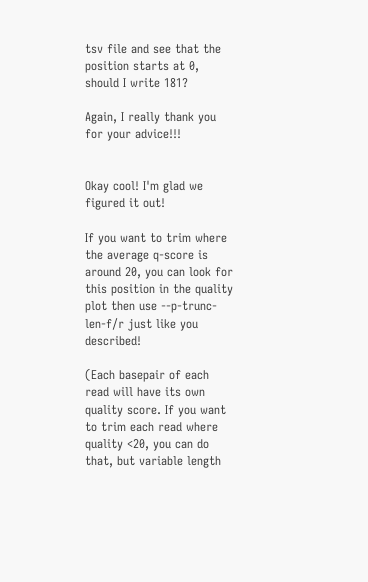tsv file and see that the position starts at 0, should I write 181?

Again, I really thank you for your advice!!!


Okay cool! I'm glad we figured it out!

If you want to trim where the average q-score is around 20, you can look for this position in the quality plot then use --p-trunc-len-f/r just like you described!

(Each basepair of each read will have its own quality score. If you want to trim each read where quality <20, you can do that, but variable length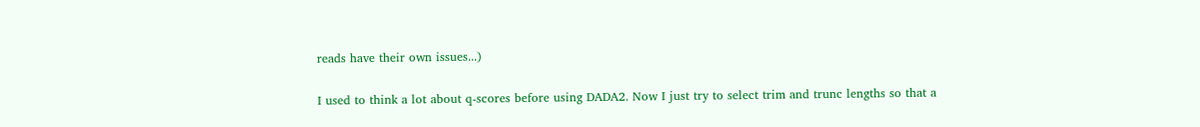reads have their own issues...)

I used to think a lot about q-scores before using DADA2. Now I just try to select trim and trunc lengths so that a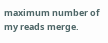maximum number of my reads merge.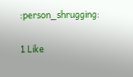:person_shrugging:

1 Like